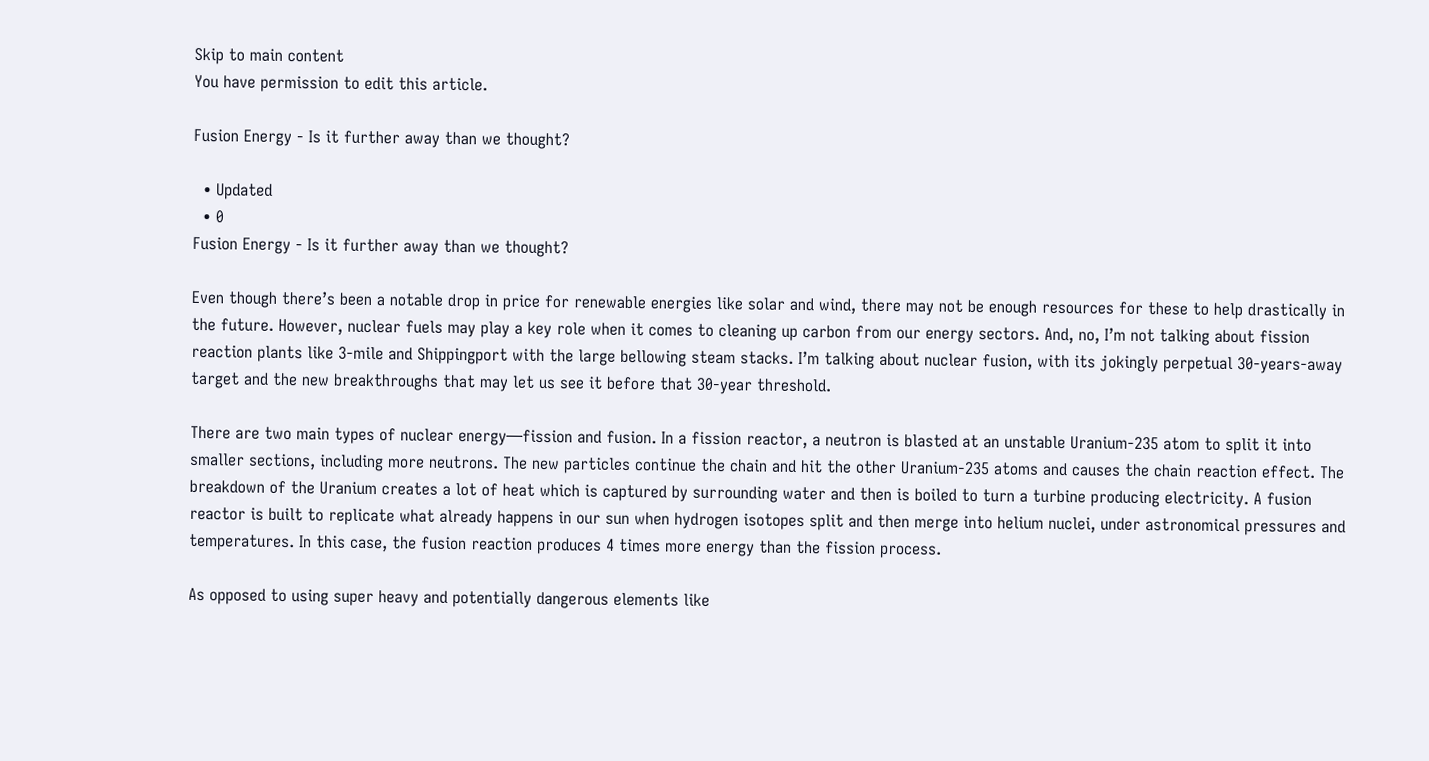Skip to main content
You have permission to edit this article.

Fusion Energy - Is it further away than we thought?

  • Updated
  • 0
Fusion Energy - Is it further away than we thought?

Even though there’s been a notable drop in price for renewable energies like solar and wind, there may not be enough resources for these to help drastically in the future. However, nuclear fuels may play a key role when it comes to cleaning up carbon from our energy sectors. And, no, I’m not talking about fission reaction plants like 3-mile and Shippingport with the large bellowing steam stacks. I’m talking about nuclear fusion, with its jokingly perpetual 30-years-away target and the new breakthroughs that may let us see it before that 30-year threshold.

There are two main types of nuclear energy—fission and fusion. In a fission reactor, a neutron is blasted at an unstable Uranium-235 atom to split it into smaller sections, including more neutrons. The new particles continue the chain and hit the other Uranium-235 atoms and causes the chain reaction effect. The breakdown of the Uranium creates a lot of heat which is captured by surrounding water and then is boiled to turn a turbine producing electricity. A fusion reactor is built to replicate what already happens in our sun when hydrogen isotopes split and then merge into helium nuclei, under astronomical pressures and temperatures. In this case, the fusion reaction produces 4 times more energy than the fission process.

As opposed to using super heavy and potentially dangerous elements like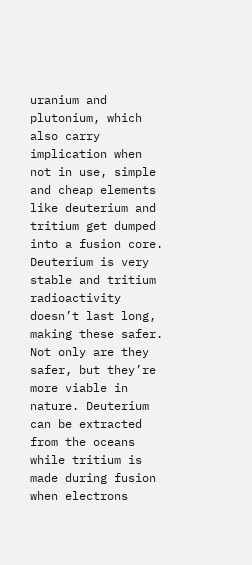uranium and plutonium, which also carry implication when not in use, simple and cheap elements like deuterium and tritium get dumped into a fusion core. Deuterium is very stable and tritium radioactivity doesn’t last long, making these safer. Not only are they safer, but they’re more viable in nature. Deuterium can be extracted from the oceans while tritium is made during fusion when electrons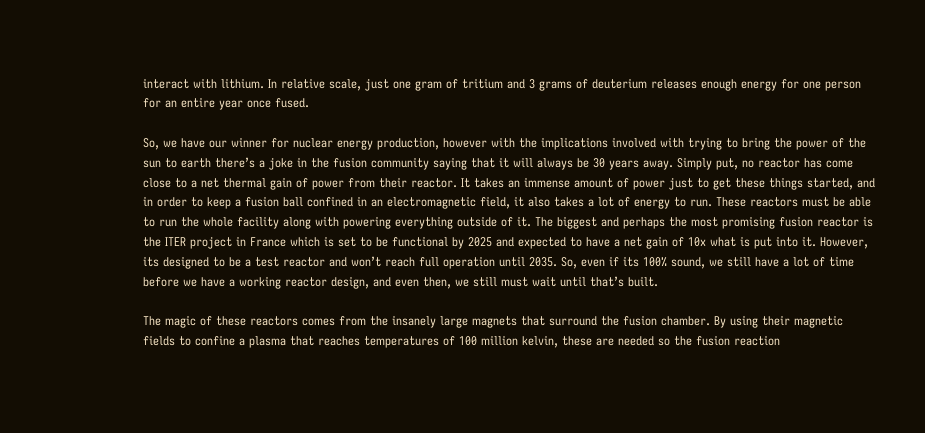interact with lithium. In relative scale, just one gram of tritium and 3 grams of deuterium releases enough energy for one person for an entire year once fused.

So, we have our winner for nuclear energy production, however with the implications involved with trying to bring the power of the sun to earth there’s a joke in the fusion community saying that it will always be 30 years away. Simply put, no reactor has come close to a net thermal gain of power from their reactor. It takes an immense amount of power just to get these things started, and in order to keep a fusion ball confined in an electromagnetic field, it also takes a lot of energy to run. These reactors must be able to run the whole facility along with powering everything outside of it. The biggest and perhaps the most promising fusion reactor is the ITER project in France which is set to be functional by 2025 and expected to have a net gain of 10x what is put into it. However, its designed to be a test reactor and won’t reach full operation until 2035. So, even if its 100% sound, we still have a lot of time before we have a working reactor design, and even then, we still must wait until that’s built.

The magic of these reactors comes from the insanely large magnets that surround the fusion chamber. By using their magnetic fields to confine a plasma that reaches temperatures of 100 million kelvin, these are needed so the fusion reaction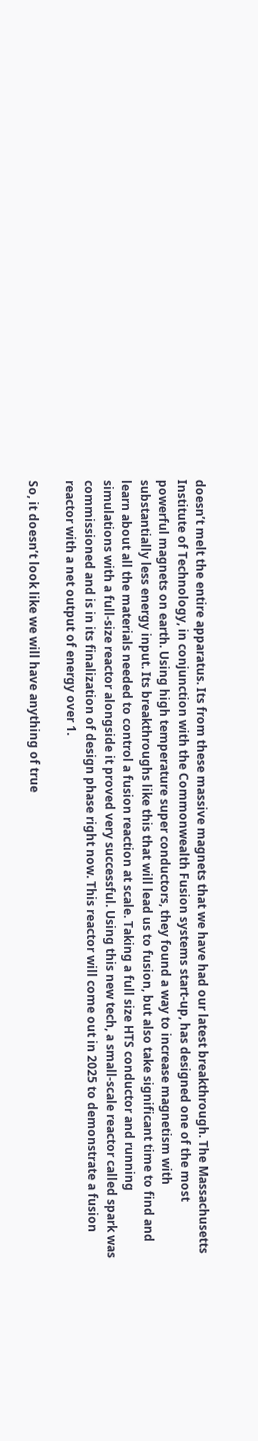doesn’t melt the entire apparatus. Its from these massive magnets that we have had our latest breakthrough. The Massachusetts Institute of Technology, in conjunction with the Commonwealth Fusion systems start-up, has designed one of the most powerful magnets on earth. Using high temperature super conductors, they found a way to increase magnetism with substantially less energy input. Its breakthroughs like this that will lead us to fusion, but also take significant time to find and learn about all the materials needed to control a fusion reaction at scale. Taking a full size HTS conductor and running simulations with a full-size reactor alongside it proved very successful. Using this new tech, a small-scale reactor called spark was commissioned and is in its finalization of design phase right now. This reactor will come out in 2025 to demonstrate a fusion reactor with a net output of energy over 1.

So, it doesn’t look like we will have anything of true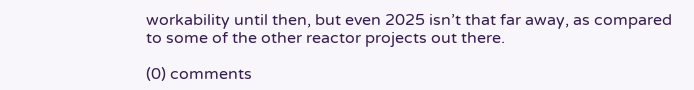workability until then, but even 2025 isn’t that far away, as compared to some of the other reactor projects out there.

(0) comments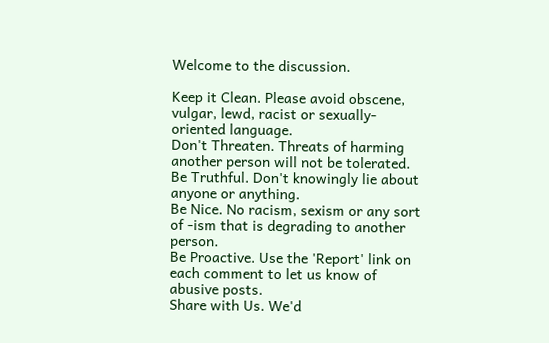Welcome to the discussion.

Keep it Clean. Please avoid obscene, vulgar, lewd, racist or sexually-oriented language.
Don't Threaten. Threats of harming another person will not be tolerated.
Be Truthful. Don't knowingly lie about anyone or anything.
Be Nice. No racism, sexism or any sort of -ism that is degrading to another person.
Be Proactive. Use the 'Report' link on each comment to let us know of abusive posts.
Share with Us. We'd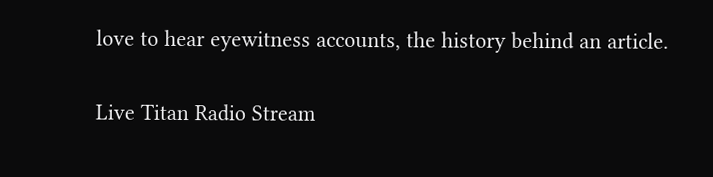love to hear eyewitness accounts, the history behind an article.

Live Titan Radio Stream